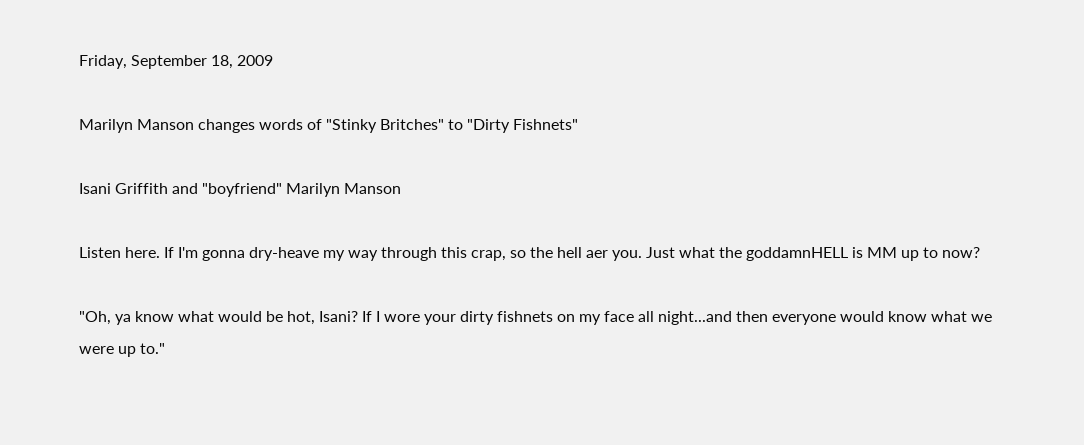Friday, September 18, 2009

Marilyn Manson changes words of "Stinky Britches" to "Dirty Fishnets"

Isani Griffith and "boyfriend" Marilyn Manson

Listen here. If I'm gonna dry-heave my way through this crap, so the hell aer you. Just what the goddamnHELL is MM up to now?

"Oh, ya know what would be hot, Isani? If I wore your dirty fishnets on my face all night...and then everyone would know what we were up to."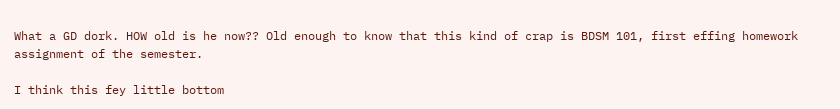What a GD dork. HOW old is he now?? Old enough to know that this kind of crap is BDSM 101, first effing homework assignment of the semester.

I think this fey little bottom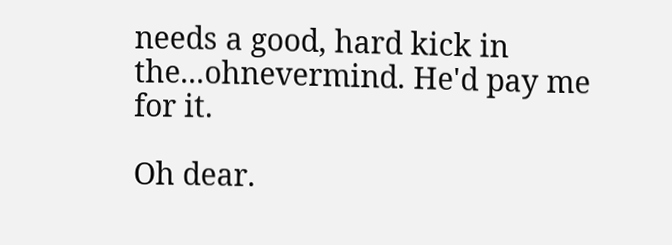needs a good, hard kick in the...ohnevermind. He'd pay me for it.

Oh dear.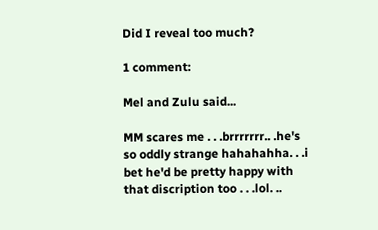Did I reveal too much?

1 comment:

Mel and Zulu said...

MM scares me . . .brrrrrrr.. .he's so oddly strange hahahahha. . .i bet he'd be pretty happy with that discription too . . .lol. ..